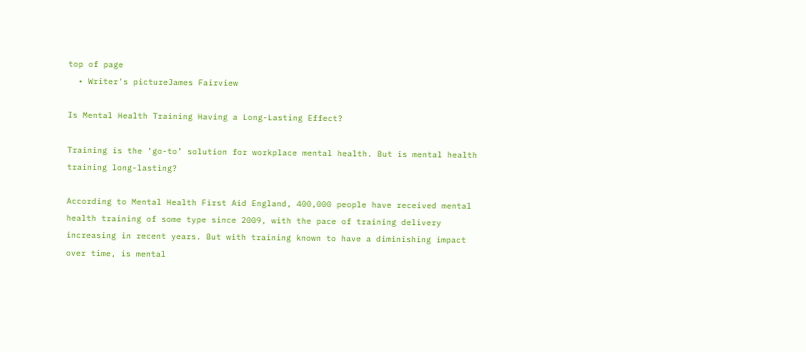top of page
  • Writer's pictureJames Fairview

Is Mental Health Training Having a Long-Lasting Effect?

Training is the ‘go-to’ solution for workplace mental health. But is mental health training long-lasting?

According to Mental Health First Aid England, 400,000 people have received mental health training of some type since 2009, with the pace of training delivery increasing in recent years. But with training known to have a diminishing impact over time, is mental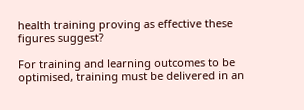health training proving as effective these figures suggest?

For training and learning outcomes to be optimised, training must be delivered in an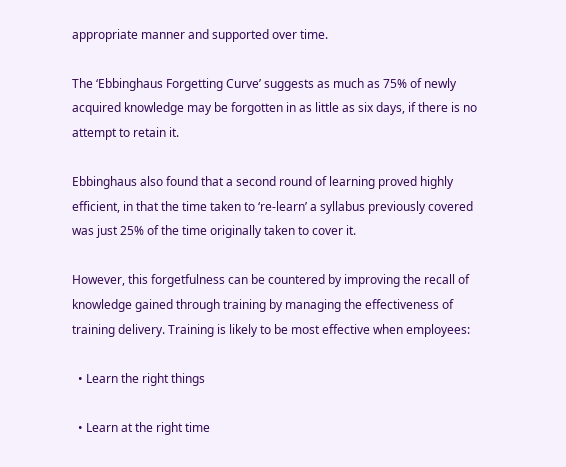appropriate manner and supported over time.

The ‘Ebbinghaus Forgetting Curve’ suggests as much as 75% of newly acquired knowledge may be forgotten in as little as six days, if there is no attempt to retain it.

Ebbinghaus also found that a second round of learning proved highly efficient, in that the time taken to ‘re-learn’ a syllabus previously covered was just 25% of the time originally taken to cover it.

However, this forgetfulness can be countered by improving the recall of knowledge gained through training by managing the effectiveness of training delivery. Training is likely to be most effective when employees:

  • Learn the right things

  • Learn at the right time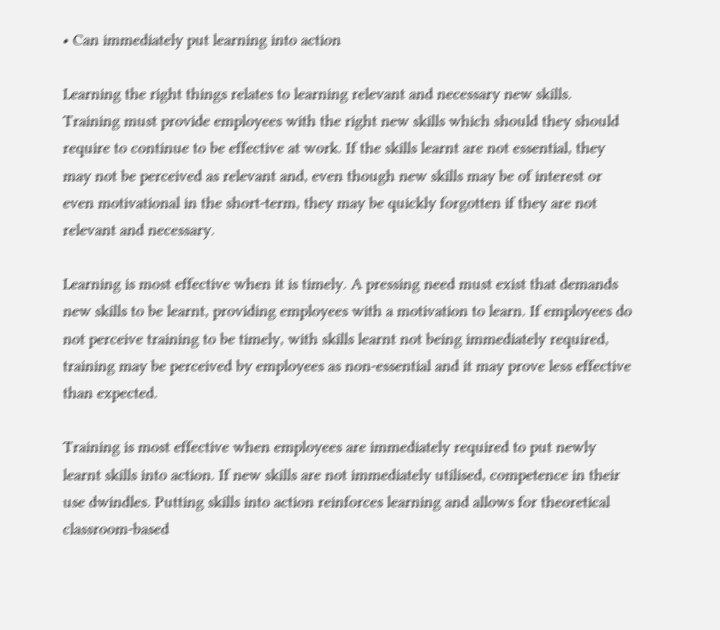• Can immediately put learning into action

Learning the right things relates to learning relevant and necessary new skills. Training must provide employees with the right new skills which should they should require to continue to be effective at work. If the skills learnt are not essential, they may not be perceived as relevant and, even though new skills may be of interest or even motivational in the short-term, they may be quickly forgotten if they are not relevant and necessary.

Learning is most effective when it is timely. A pressing need must exist that demands new skills to be learnt, providing employees with a motivation to learn. If employees do not perceive training to be timely, with skills learnt not being immediately required, training may be perceived by employees as non-essential and it may prove less effective than expected.

Training is most effective when employees are immediately required to put newly learnt skills into action. If new skills are not immediately utilised, competence in their use dwindles. Putting skills into action reinforces learning and allows for theoretical classroom-based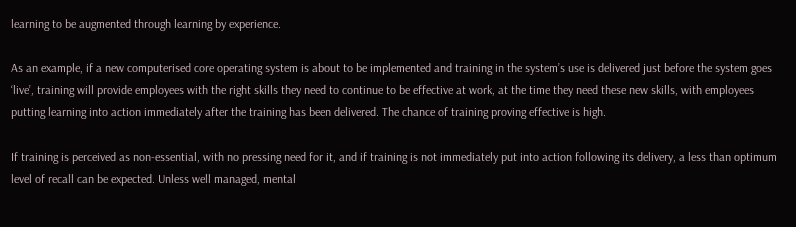learning to be augmented through learning by experience.

As an example, if a new computerised core operating system is about to be implemented and training in the system’s use is delivered just before the system goes ‘live’, training will provide employees with the right skills they need to continue to be effective at work, at the time they need these new skills, with employees putting learning into action immediately after the training has been delivered. The chance of training proving effective is high.

If training is perceived as non-essential, with no pressing need for it, and if training is not immediately put into action following its delivery, a less than optimum level of recall can be expected. Unless well managed, mental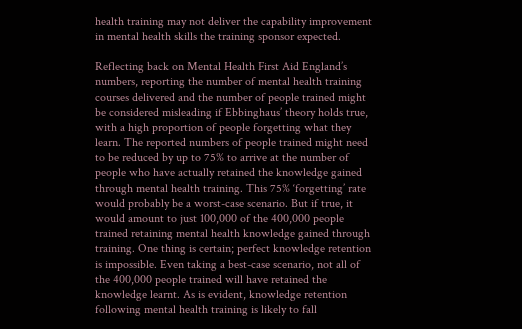health training may not deliver the capability improvement in mental health skills the training sponsor expected.

Reflecting back on Mental Health First Aid England’s numbers, reporting the number of mental health training courses delivered and the number of people trained might be considered misleading if Ebbinghaus’ theory holds true, with a high proportion of people forgetting what they learn. The reported numbers of people trained might need to be reduced by up to 75% to arrive at the number of people who have actually retained the knowledge gained through mental health training. This 75% ‘forgetting’ rate would probably be a worst-case scenario. But if true, it would amount to just 100,000 of the 400,000 people trained retaining mental health knowledge gained through training. One thing is certain; perfect knowledge retention is impossible. Even taking a best-case scenario, not all of the 400,000 people trained will have retained the knowledge learnt. As is evident, knowledge retention following mental health training is likely to fall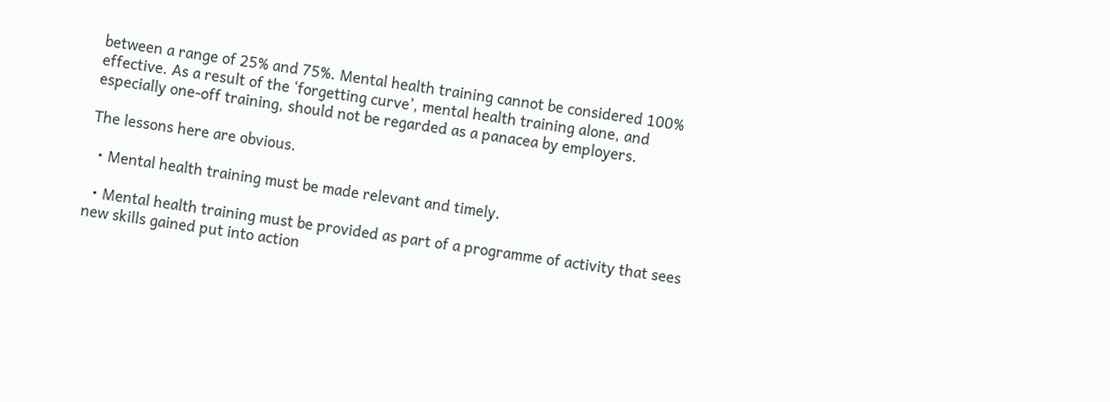between a range of 25% and 75%. Mental health training cannot be considered 100% effective. As a result of the ‘forgetting curve’, mental health training alone, and especially one-off training, should not be regarded as a panacea by employers.

The lessons here are obvious.

  • Mental health training must be made relevant and timely.

  • Mental health training must be provided as part of a programme of activity that sees new skills gained put into action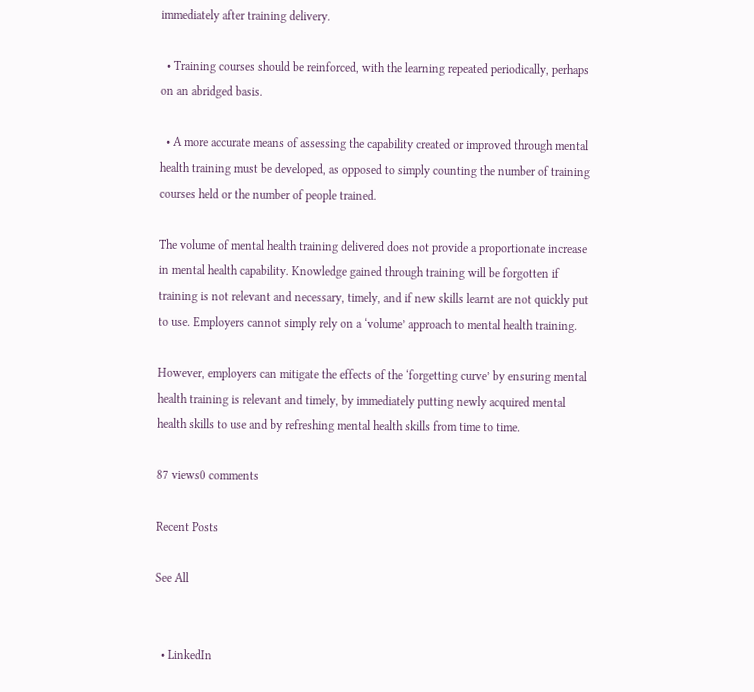immediately after training delivery.

  • Training courses should be reinforced, with the learning repeated periodically, perhaps on an abridged basis.

  • A more accurate means of assessing the capability created or improved through mental health training must be developed, as opposed to simply counting the number of training courses held or the number of people trained.

The volume of mental health training delivered does not provide a proportionate increase in mental health capability. Knowledge gained through training will be forgotten if training is not relevant and necessary, timely, and if new skills learnt are not quickly put to use. Employers cannot simply rely on a ‘volume’ approach to mental health training.

However, employers can mitigate the effects of the ‘forgetting curve’ by ensuring mental health training is relevant and timely, by immediately putting newly acquired mental health skills to use and by refreshing mental health skills from time to time.

87 views0 comments

Recent Posts

See All


  • LinkedIn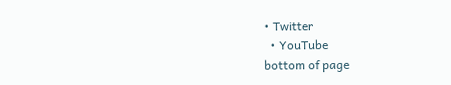• Twitter
  • YouTube
bottom of page